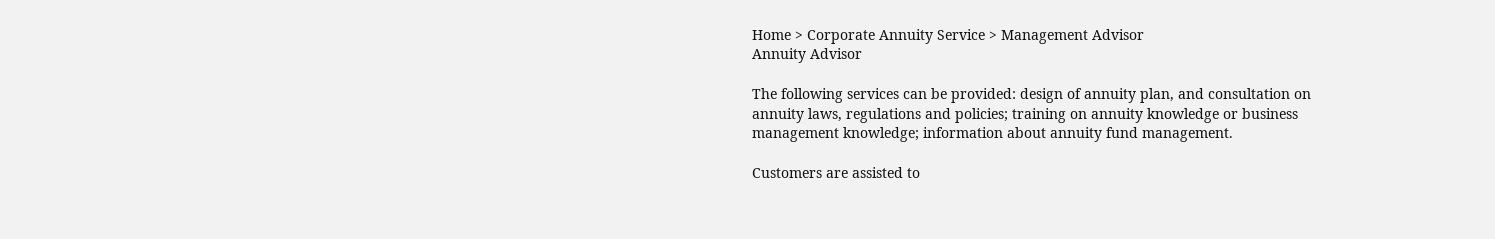Home > Corporate Annuity Service > Management Advisor
Annuity Advisor

The following services can be provided: design of annuity plan, and consultation on annuity laws, regulations and policies; training on annuity knowledge or business management knowledge; information about annuity fund management.

Customers are assisted to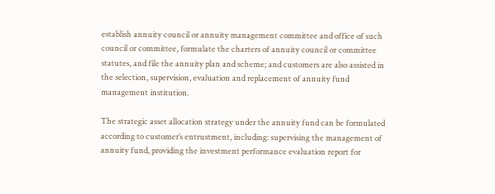establish annuity council or annuity management committee and office of such council or committee, formulate the charters of annuity council or committee statutes, and file the annuity plan and scheme; and customers are also assisted in the selection, supervision, evaluation and replacement of annuity fund management institution.

The strategic asset allocation strategy under the annuity fund can be formulated according to customer’s entrustment, including: supervising the management of annuity fund, providing the investment performance evaluation report for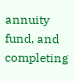annuity fund, and completing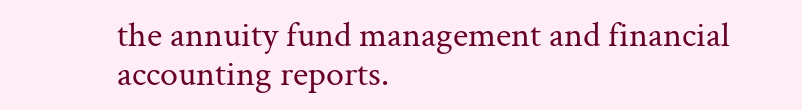the annuity fund management and financial accounting reports.